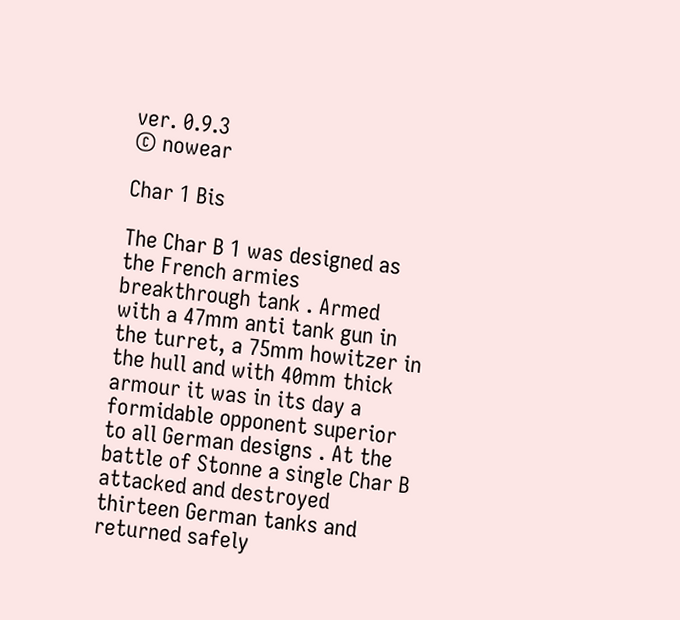ver. 0.9.3
© nowear

Char 1 Bis

The Char B 1 was designed as the French armies breakthrough tank . Armed with a 47mm anti tank gun in the turret, a 75mm howitzer in the hull and with 40mm thick armour it was in its day a formidable opponent superior to all German designs . At the battle of Stonne a single Char B attacked and destroyed thirteen German tanks and returned safely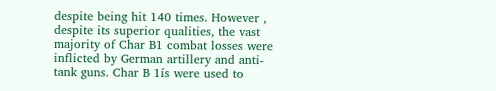despite being hit 140 times. However , despite its superior qualities, the vast majority of Char B1 combat losses were inflicted by German artillery and anti-tank guns. Char B 1ís were used to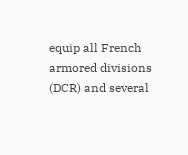equip all French armored divisions (DCR) and several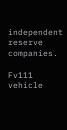independent reserve companies.

Fv111 vehicle